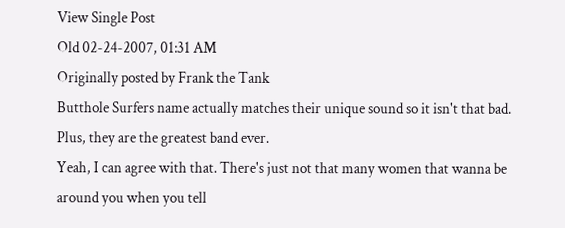View Single Post
Old 02-24-2007, 01:31 AM
Originally posted by Frank the Tank
Butthole Surfers name actually matches their unique sound so it isn't that bad. Plus, they are the greatest band ever.
Yeah, I can agree with that. There's just not that many women that wanna be around you when you tell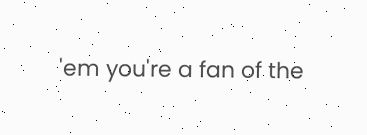'em you're a fan of the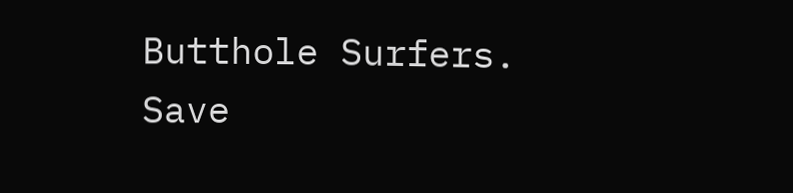Butthole Surfers. Save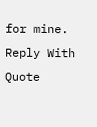for mine.
Reply With Quote